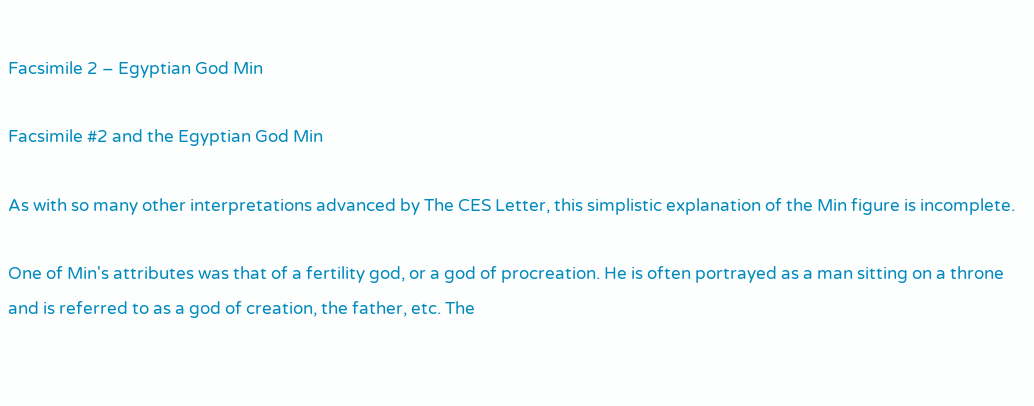Facsimile 2 – Egyptian God Min

Facsimile #2 and the Egyptian God Min

As with so many other interpretations advanced by The CES Letter, this simplistic explanation of the Min figure is incomplete.

One of Min's attributes was that of a fertility god, or a god of procreation. He is often portrayed as a man sitting on a throne and is referred to as a god of creation, the father, etc. The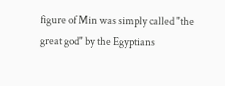figure of Min was simply called "the great god" by the Egyptians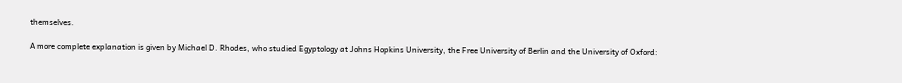themselves.

A more complete explanation is given by Michael D. Rhodes, who studied Egyptology at Johns Hopkins University, the Free University of Berlin and the University of Oxford: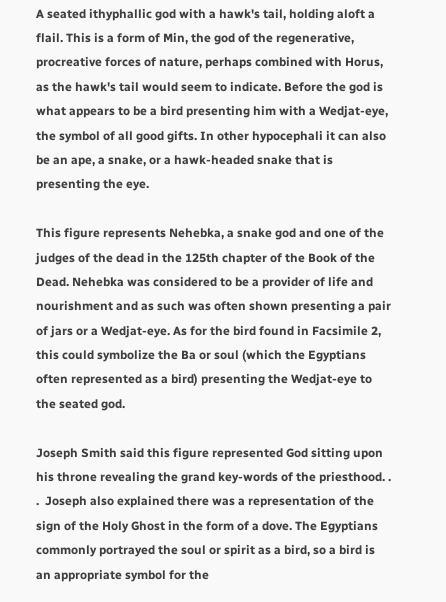A seated ithyphallic god with a hawk's tail, holding aloft a flail. This is a form of Min, the god of the regenerative, procreative forces of nature, perhaps combined with Horus, as the hawk's tail would seem to indicate. Before the god is what appears to be a bird presenting him with a Wedjat-eye, the symbol of all good gifts. In other hypocephali it can also be an ape, a snake, or a hawk-headed snake that is presenting the eye.

This figure represents Nehebka, a snake god and one of the judges of the dead in the 125th chapter of the Book of the Dead. Nehebka was considered to be a provider of life and nourishment and as such was often shown presenting a pair of jars or a Wedjat-eye. As for the bird found in Facsimile 2, this could symbolize the Ba or soul (which the Egyptians often represented as a bird) presenting the Wedjat-eye to the seated god.

Joseph Smith said this figure represented God sitting upon his throne revealing the grand key-words of the priesthood. . .  Joseph also explained there was a representation of the sign of the Holy Ghost in the form of a dove. The Egyptians commonly portrayed the soul or spirit as a bird, so a bird is an appropriate symbol for the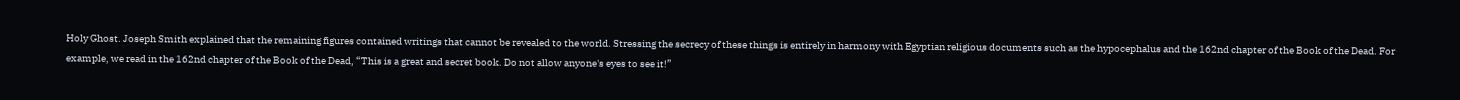Holy Ghost. Joseph Smith explained that the remaining figures contained writings that cannot be revealed to the world. Stressing the secrecy of these things is entirely in harmony with Egyptian religious documents such as the hypocephalus and the 162nd chapter of the Book of the Dead. For example, we read in the 162nd chapter of the Book of the Dead, “This is a great and secret book. Do not allow anyone's eyes to see it!”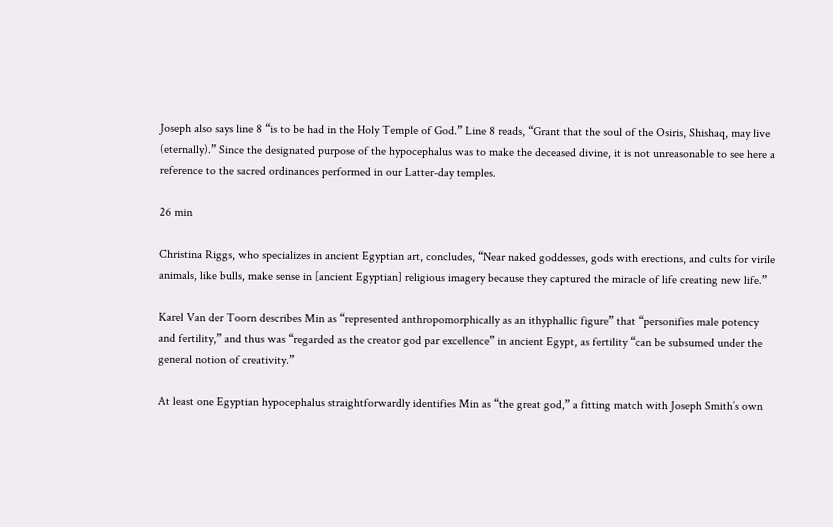Joseph also says line 8 “is to be had in the Holy Temple of God.” Line 8 reads, “Grant that the soul of the Osiris, Shishaq, may live (eternally).” Since the designated purpose of the hypocephalus was to make the deceased divine, it is not unreasonable to see here a reference to the sacred ordinances performed in our Latter-day temples.

26 min

Christina Riggs, who specializes in ancient Egyptian art, concludes, “Near naked goddesses, gods with erections, and cults for virile animals, like bulls, make sense in [ancient Egyptian] religious imagery because they captured the miracle of life creating new life.”

Karel Van der Toorn describes Min as “represented anthropomorphically as an ithyphallic figure” that “personifies male potency and fertility,” and thus was “regarded as the creator god par excellence” in ancient Egypt, as fertility “can be subsumed under the general notion of creativity.”

At least one Egyptian hypocephalus straightforwardly identifies Min as “the great god,” a fitting match with Joseph Smith’s own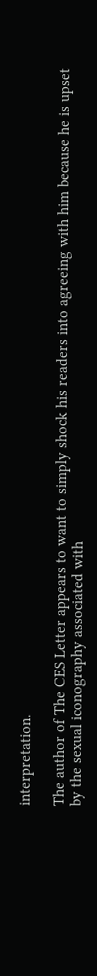interpretation.

The author of The CES Letter appears to want to simply shock his readers into agreeing with him because he is upset by the sexual iconography associated with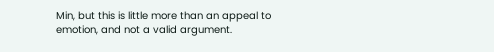Min, but this is little more than an appeal to emotion, and not a valid argument.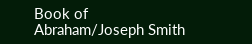Book of Abraham/Joseph Smith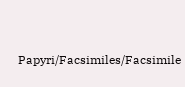Papyri/Facsimiles/Facsimile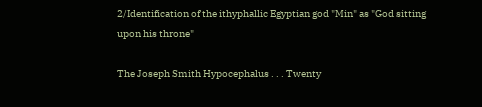2/Identification of the ithyphallic Egyptian god "Min" as "God sitting upon his throne"

The Joseph Smith Hypocephalus . . . Twenty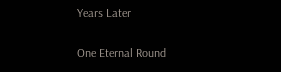Years Later

One Eternal Round